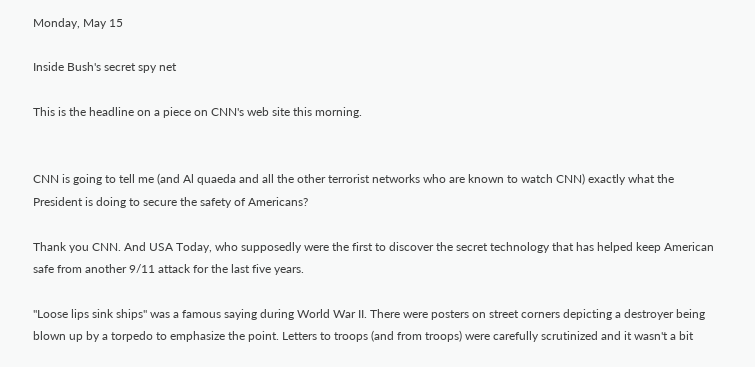Monday, May 15

Inside Bush's secret spy net

This is the headline on a piece on CNN's web site this morning.


CNN is going to tell me (and Al quaeda and all the other terrorist networks who are known to watch CNN) exactly what the President is doing to secure the safety of Americans?

Thank you CNN. And USA Today, who supposedly were the first to discover the secret technology that has helped keep American safe from another 9/11 attack for the last five years.

"Loose lips sink ships" was a famous saying during World War II. There were posters on street corners depicting a destroyer being blown up by a torpedo to emphasize the point. Letters to troops (and from troops) were carefully scrutinized and it wasn't a bit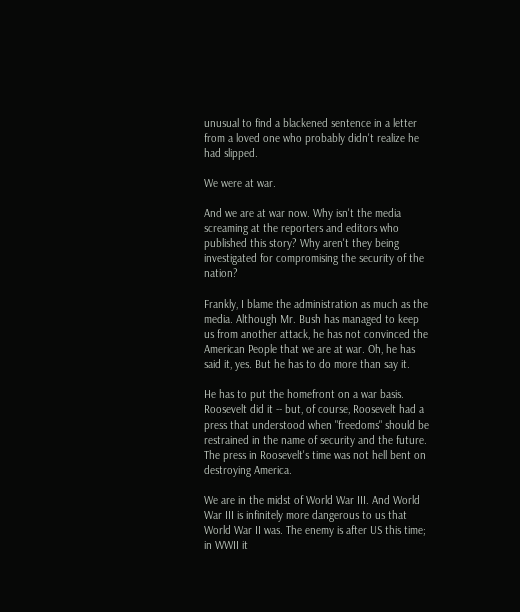unusual to find a blackened sentence in a letter from a loved one who probably didn't realize he had slipped.

We were at war.

And we are at war now. Why isn't the media screaming at the reporters and editors who published this story? Why aren't they being investigated for compromising the security of the nation?

Frankly, I blame the administration as much as the media. Although Mr. Bush has managed to keep us from another attack, he has not convinced the American People that we are at war. Oh, he has said it, yes. But he has to do more than say it.

He has to put the homefront on a war basis. Roosevelt did it -- but, of course, Roosevelt had a press that understood when "freedoms" should be restrained in the name of security and the future. The press in Roosevelt's time was not hell bent on destroying America.

We are in the midst of World War III. And World War III is infinitely more dangerous to us that World War II was. The enemy is after US this time; in WWII it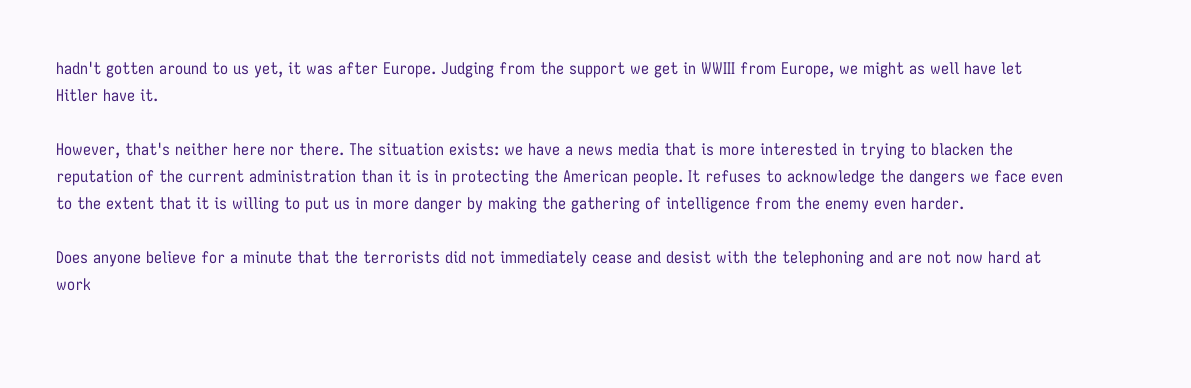hadn't gotten around to us yet, it was after Europe. Judging from the support we get in WWIII from Europe, we might as well have let Hitler have it.

However, that's neither here nor there. The situation exists: we have a news media that is more interested in trying to blacken the reputation of the current administration than it is in protecting the American people. It refuses to acknowledge the dangers we face even to the extent that it is willing to put us in more danger by making the gathering of intelligence from the enemy even harder.

Does anyone believe for a minute that the terrorists did not immediately cease and desist with the telephoning and are not now hard at work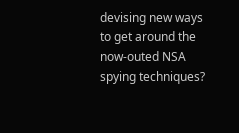devising new ways to get around the now-outed NSA spying techniques?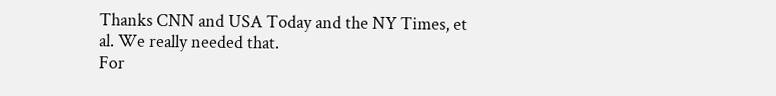Thanks CNN and USA Today and the NY Times, et al. We really needed that.
For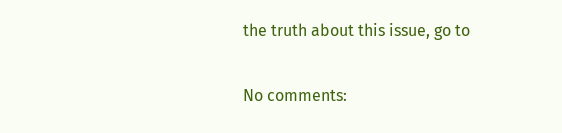the truth about this issue, go to

No comments: